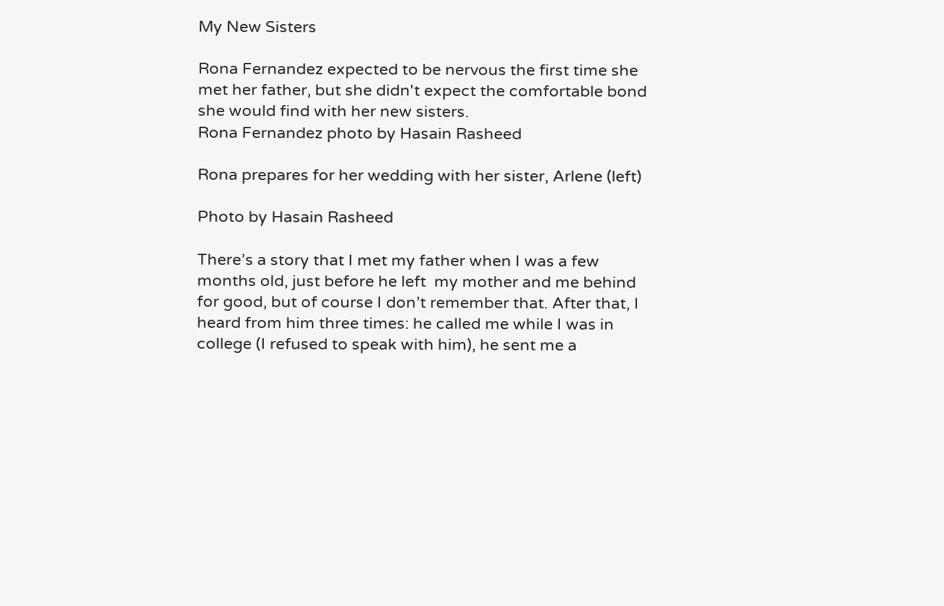My New Sisters

Rona Fernandez expected to be nervous the first time she met her father, but she didn't expect the comfortable bond she would find with her new sisters.
Rona Fernandez photo by Hasain Rasheed

Rona prepares for her wedding with her sister, Arlene (left)

Photo by Hasain Rasheed

There’s a story that I met my father when I was a few months old, just before he left  my mother and me behind for good, but of course I don’t remember that. After that, I heard from him three times: he called me while I was in college (I refused to speak with him), he sent me a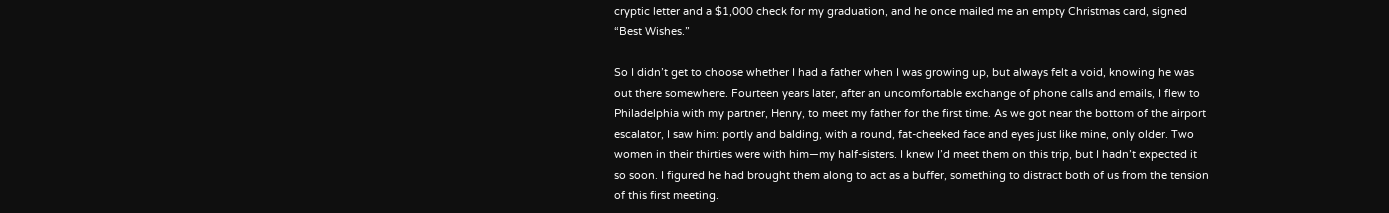cryptic letter and a $1,000 check for my graduation, and he once mailed me an empty Christmas card, signed “Best Wishes.”

So I didn’t get to choose whether I had a father when I was growing up, but always felt a void, knowing he was out there somewhere. Fourteen years later, after an uncomfortable exchange of phone calls and emails, I flew to Philadelphia with my partner, Henry, to meet my father for the first time. As we got near the bottom of the airport escalator, I saw him: portly and balding, with a round, fat-cheeked face and eyes just like mine, only older. Two women in their thirties were with him—my half-sisters. I knew I’d meet them on this trip, but I hadn’t expected it so soon. I figured he had brought them along to act as a buffer, something to distract both of us from the tension of this first meeting.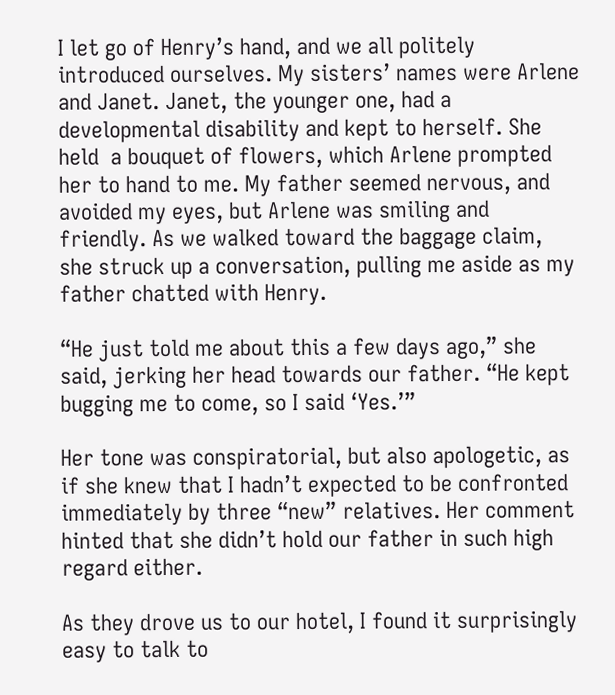I let go of Henry’s hand, and we all politely introduced ourselves. My sisters’ names were Arlene and Janet. Janet, the younger one, had a developmental disability and kept to herself. She held  a bouquet of flowers, which Arlene prompted her to hand to me. My father seemed nervous, and avoided my eyes, but Arlene was smiling and friendly. As we walked toward the baggage claim, she struck up a conversation, pulling me aside as my father chatted with Henry.

“He just told me about this a few days ago,” she said, jerking her head towards our father. “He kept bugging me to come, so I said ‘Yes.’”

Her tone was conspiratorial, but also apologetic, as if she knew that I hadn’t expected to be confronted immediately by three “new” relatives. Her comment  hinted that she didn’t hold our father in such high regard either.

As they drove us to our hotel, I found it surprisingly  easy to talk to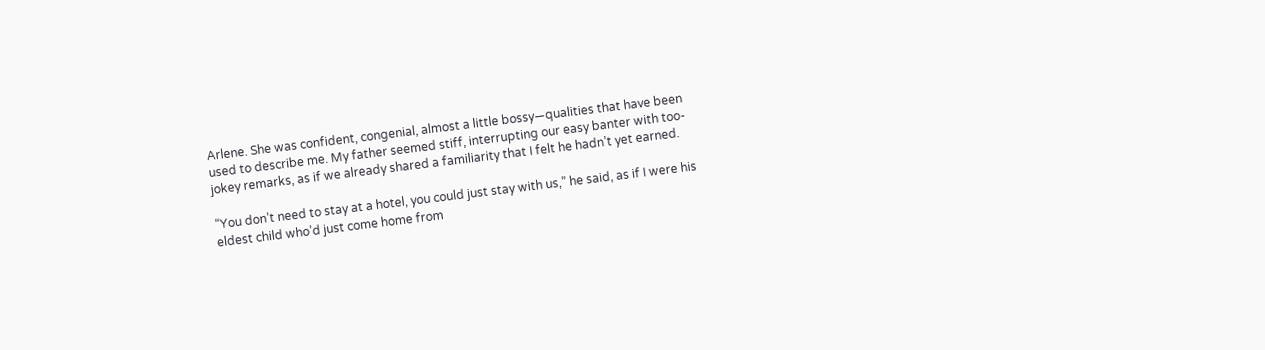Arlene. She was confident, congenial, almost a little bossy—qualities that have been used to describe me. My father seemed stiff, interrupting our easy banter with too-jokey remarks, as if we already shared a familiarity that I felt he hadn’t yet earned.

“You don’t need to stay at a hotel, you could just stay with us,” he said, as if I were his eldest child who’d just come home from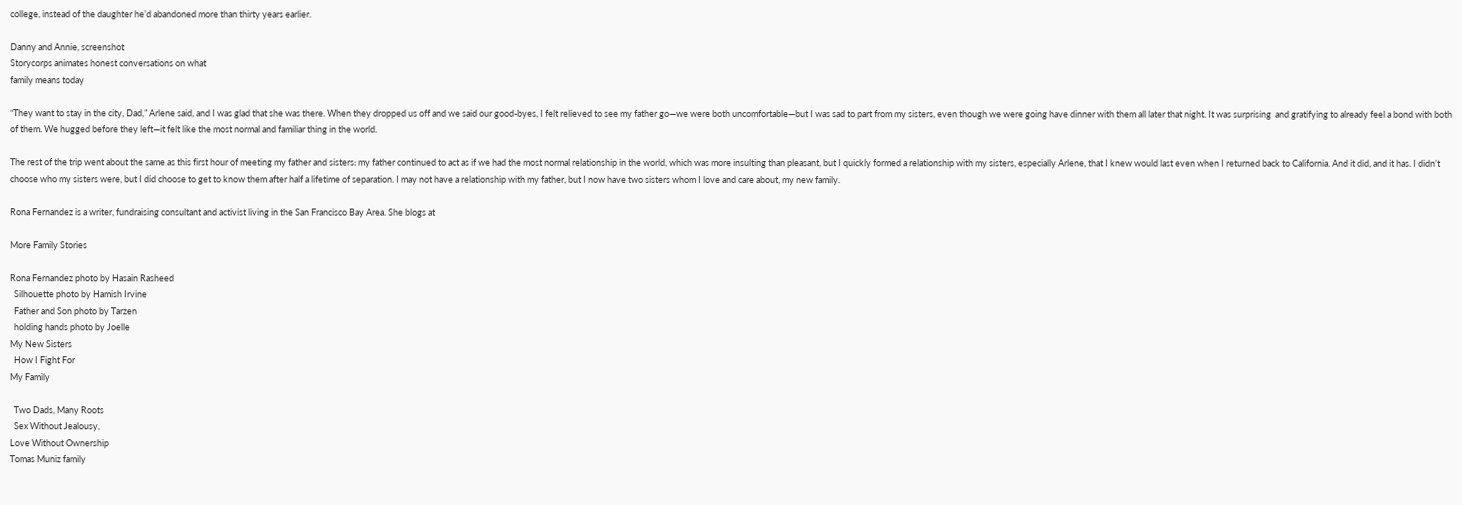college, instead of the daughter he’d abandoned more than thirty years earlier.

Danny and Annie, screenshot
Storycorps animates honest conversations on what
family means today

“They want to stay in the city, Dad,” Arlene said, and I was glad that she was there. When they dropped us off and we said our good-byes, I felt relieved to see my father go—we were both uncomfortable—but I was sad to part from my sisters, even though we were going have dinner with them all later that night. It was surprising  and gratifying to already feel a bond with both of them. We hugged before they left—it felt like the most normal and familiar thing in the world.

The rest of the trip went about the same as this first hour of meeting my father and sisters: my father continued to act as if we had the most normal relationship in the world, which was more insulting than pleasant, but I quickly formed a relationship with my sisters, especially Arlene, that I knew would last even when I returned back to California. And it did, and it has. I didn’t choose who my sisters were, but I did choose to get to know them after half a lifetime of separation. I may not have a relationship with my father, but I now have two sisters whom I love and care about, my new family.

Rona Fernandez is a writer, fundraising consultant and activist living in the San Francisco Bay Area. She blogs at

More Family Stories

Rona Fernandez photo by Hasain Rasheed
  Silhouette photo by Hamish Irvine
  Father and Son photo by Tarzen
  holding hands photo by Joelle
My New Sisters
  How I Fight For
My Family

  Two Dads, Many Roots
  Sex Without Jealousy,
Love Without Ownership
Tomas Muniz family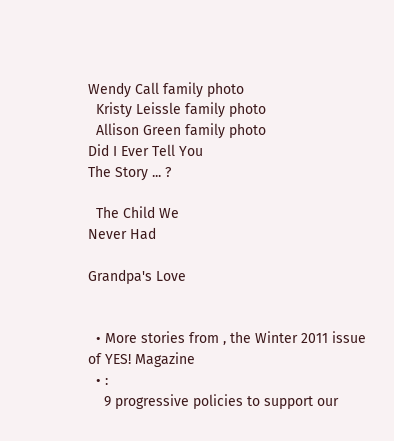Wendy Call family photo
  Kristy Leissle family photo
  Allison Green family photo
Did I Ever Tell You
The Story ... ?

  The Child We
Never Had

Grandpa's Love


  • More stories from , the Winter 2011 issue of YES! Magazine
  • :
    9 progressive policies to support our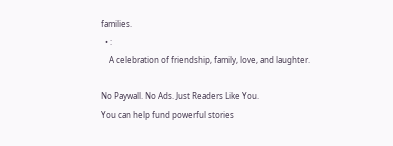families.
  • :
    A celebration of friendship, family, love, and laughter.

No Paywall. No Ads. Just Readers Like You.
You can help fund powerful stories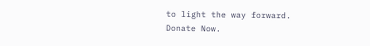to light the way forward.
Donate Now.